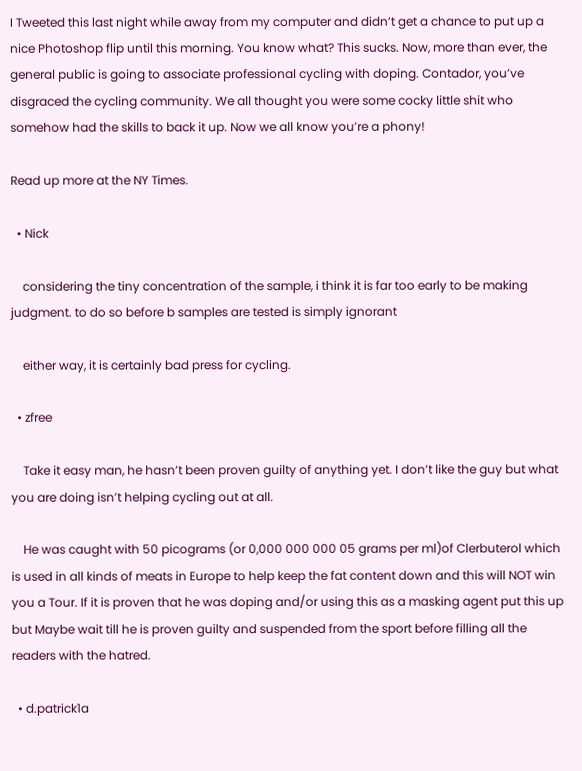I Tweeted this last night while away from my computer and didn’t get a chance to put up a nice Photoshop flip until this morning. You know what? This sucks. Now, more than ever, the general public is going to associate professional cycling with doping. Contador, you’ve disgraced the cycling community. We all thought you were some cocky little shit who somehow had the skills to back it up. Now we all know you’re a phony!

Read up more at the NY Times.

  • Nick

    considering the tiny concentration of the sample, i think it is far too early to be making judgment. to do so before b samples are tested is simply ignorant

    either way, it is certainly bad press for cycling.

  • zfree

    Take it easy man, he hasn’t been proven guilty of anything yet. I don’t like the guy but what you are doing isn’t helping cycling out at all.

    He was caught with 50 picograms (or 0,000 000 000 05 grams per ml)of Clerbuterol which is used in all kinds of meats in Europe to help keep the fat content down and this will NOT win you a Tour. If it is proven that he was doping and/or using this as a masking agent put this up but Maybe wait till he is proven guilty and suspended from the sport before filling all the readers with the hatred.

  • d.patrick1a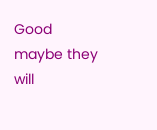Good maybe they will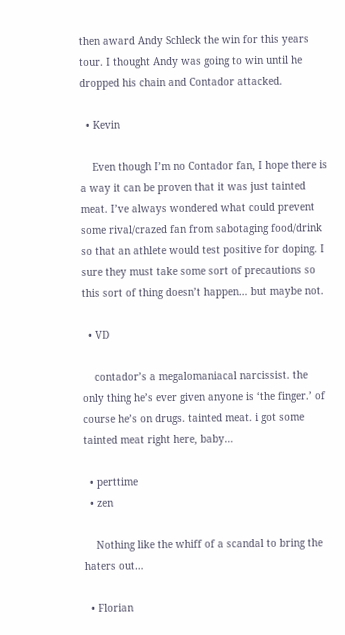then award Andy Schleck the win for this years tour. I thought Andy was going to win until he dropped his chain and Contador attacked.

  • Kevin

    Even though I’m no Contador fan, I hope there is a way it can be proven that it was just tainted meat. I’ve always wondered what could prevent some rival/crazed fan from sabotaging food/drink so that an athlete would test positive for doping. I sure they must take some sort of precautions so this sort of thing doesn’t happen… but maybe not.

  • VD

    contador’s a megalomaniacal narcissist. the only thing he’s ever given anyone is ‘the finger.’ of course he’s on drugs. tainted meat. i got some tainted meat right here, baby…

  • perttime
  • zen

    Nothing like the whiff of a scandal to bring the haters out…

  • Florian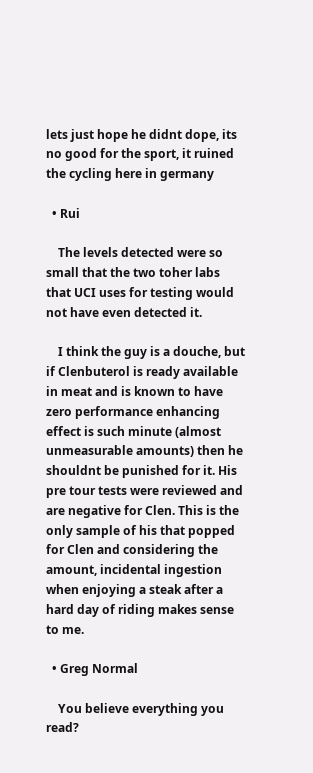lets just hope he didnt dope, its no good for the sport, it ruined the cycling here in germany

  • Rui

    The levels detected were so small that the two toher labs that UCI uses for testing would not have even detected it.

    I think the guy is a douche, but if Clenbuterol is ready available in meat and is known to have zero performance enhancing effect is such minute (almost unmeasurable amounts) then he shouldnt be punished for it. His pre tour tests were reviewed and are negative for Clen. This is the only sample of his that popped for Clen and considering the amount, incidental ingestion when enjoying a steak after a hard day of riding makes sense to me.

  • Greg Normal

    You believe everything you read?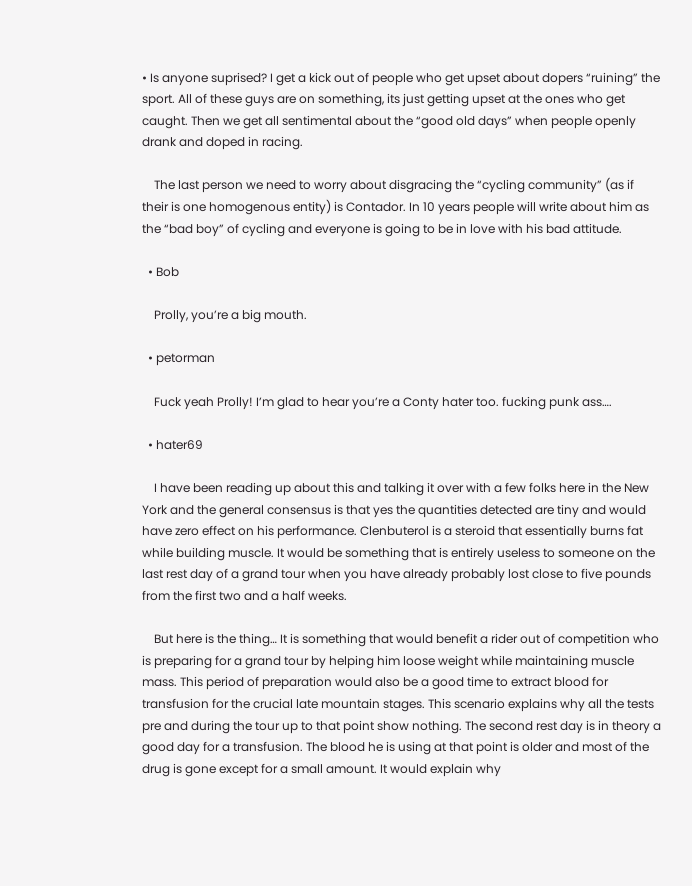• Is anyone suprised? I get a kick out of people who get upset about dopers “ruining” the sport. All of these guys are on something, its just getting upset at the ones who get caught. Then we get all sentimental about the “good old days” when people openly drank and doped in racing.

    The last person we need to worry about disgracing the “cycling community” (as if their is one homogenous entity) is Contador. In 10 years people will write about him as the “bad boy” of cycling and everyone is going to be in love with his bad attitude.

  • Bob

    Prolly, you’re a big mouth.

  • petorman

    Fuck yeah Prolly! I’m glad to hear you’re a Conty hater too. fucking punk ass….

  • hater69

    I have been reading up about this and talking it over with a few folks here in the New York and the general consensus is that yes the quantities detected are tiny and would have zero effect on his performance. Clenbuterol is a steroid that essentially burns fat while building muscle. It would be something that is entirely useless to someone on the last rest day of a grand tour when you have already probably lost close to five pounds from the first two and a half weeks.

    But here is the thing… It is something that would benefit a rider out of competition who is preparing for a grand tour by helping him loose weight while maintaining muscle mass. This period of preparation would also be a good time to extract blood for transfusion for the crucial late mountain stages. This scenario explains why all the tests pre and during the tour up to that point show nothing. The second rest day is in theory a good day for a transfusion. The blood he is using at that point is older and most of the drug is gone except for a small amount. It would explain why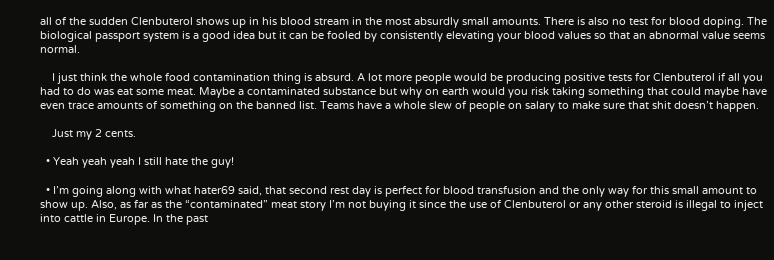all of the sudden Clenbuterol shows up in his blood stream in the most absurdly small amounts. There is also no test for blood doping. The biological passport system is a good idea but it can be fooled by consistently elevating your blood values so that an abnormal value seems normal.

    I just think the whole food contamination thing is absurd. A lot more people would be producing positive tests for Clenbuterol if all you had to do was eat some meat. Maybe a contaminated substance but why on earth would you risk taking something that could maybe have even trace amounts of something on the banned list. Teams have a whole slew of people on salary to make sure that shit doesn’t happen.

    Just my 2 cents.

  • Yeah yeah yeah I still hate the guy!

  • I’m going along with what hater69 said, that second rest day is perfect for blood transfusion and the only way for this small amount to show up. Also, as far as the “contaminated” meat story I’m not buying it since the use of Clenbuterol or any other steroid is illegal to inject into cattle in Europe. In the past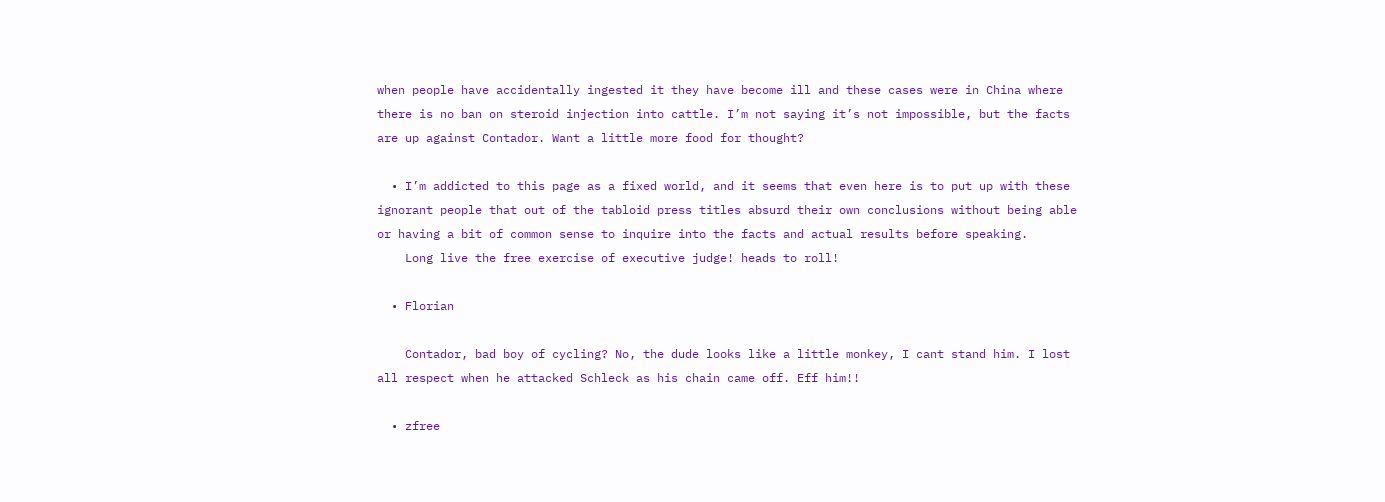when people have accidentally ingested it they have become ill and these cases were in China where there is no ban on steroid injection into cattle. I’m not saying it’s not impossible, but the facts are up against Contador. Want a little more food for thought?

  • I’m addicted to this page as a fixed world, and it seems that even here is to put up with these ignorant people that out of the tabloid press titles absurd their own conclusions without being able or having a bit of common sense to inquire into the facts and actual results before speaking.
    Long live the free exercise of executive judge! heads to roll!

  • Florian

    Contador, bad boy of cycling? No, the dude looks like a little monkey, I cant stand him. I lost all respect when he attacked Schleck as his chain came off. Eff him!!

  • zfree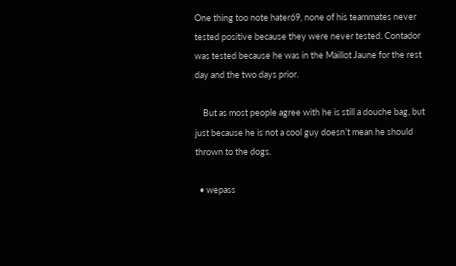One thing too note hater69, none of his teammates never tested positive because they were never tested. Contador was tested because he was in the Maillot Jaune for the rest day and the two days prior.

    But as most people agree with he is still a douche bag, but just because he is not a cool guy doesn’t mean he should thrown to the dogs.

  • wepass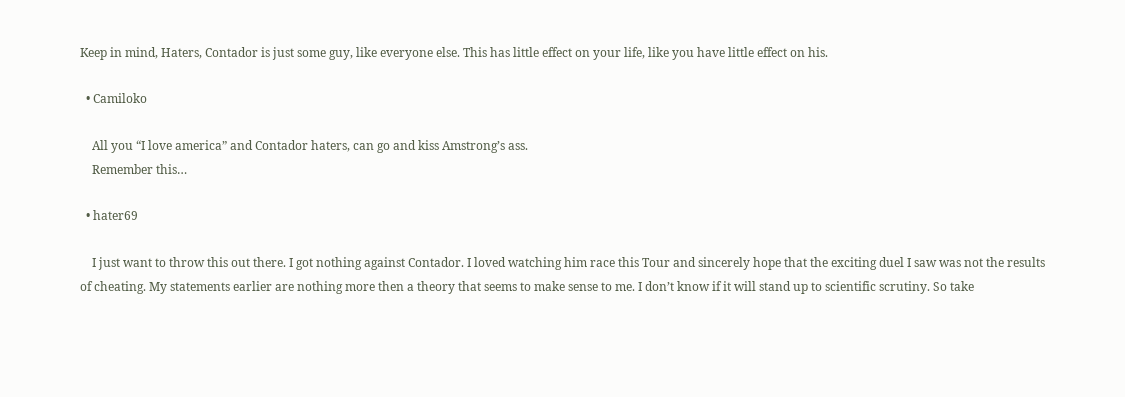Keep in mind, Haters, Contador is just some guy, like everyone else. This has little effect on your life, like you have little effect on his.

  • Camiloko

    All you “I love america” and Contador haters, can go and kiss Amstrong’s ass.
    Remember this…

  • hater69

    I just want to throw this out there. I got nothing against Contador. I loved watching him race this Tour and sincerely hope that the exciting duel I saw was not the results of cheating. My statements earlier are nothing more then a theory that seems to make sense to me. I don’t know if it will stand up to scientific scrutiny. So take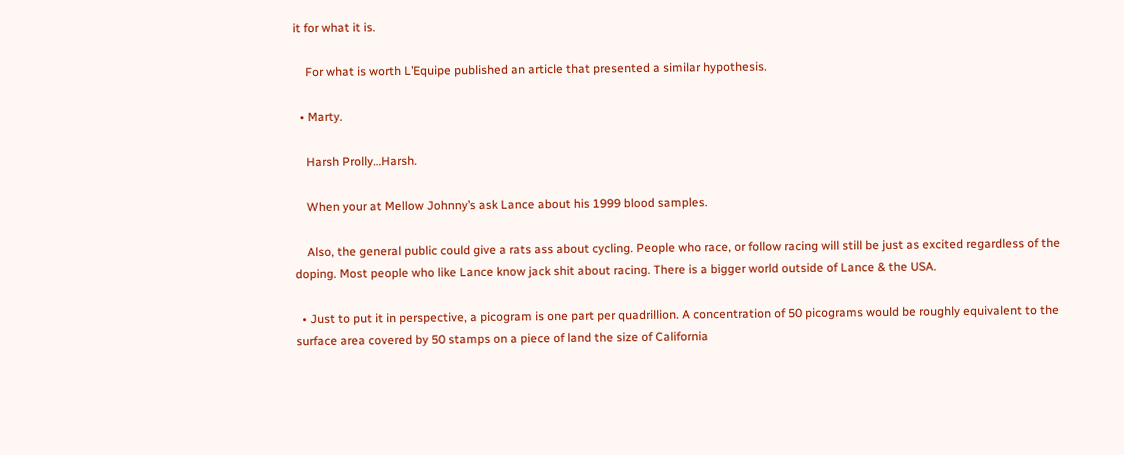it for what it is.

    For what is worth L’Equipe published an article that presented a similar hypothesis.

  • Marty.

    Harsh Prolly…Harsh.

    When your at Mellow Johnny’s ask Lance about his 1999 blood samples.

    Also, the general public could give a rats ass about cycling. People who race, or follow racing will still be just as excited regardless of the doping. Most people who like Lance know jack shit about racing. There is a bigger world outside of Lance & the USA.

  • Just to put it in perspective, a picogram is one part per quadrillion. A concentration of 50 picograms would be roughly equivalent to the surface area covered by 50 stamps on a piece of land the size of California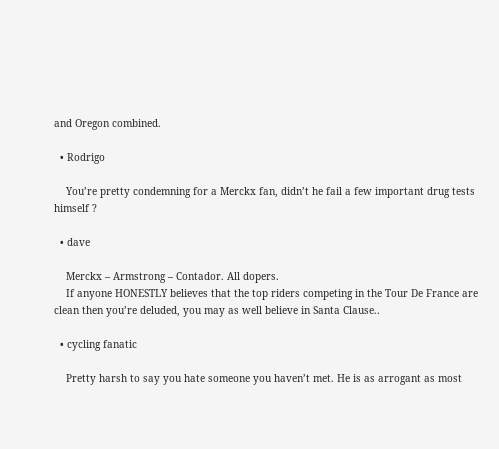and Oregon combined.

  • Rodrigo

    You’re pretty condemning for a Merckx fan, didn’t he fail a few important drug tests himself ?

  • dave

    Merckx – Armstrong – Contador. All dopers.
    If anyone HONESTLY believes that the top riders competing in the Tour De France are clean then you’re deluded, you may as well believe in Santa Clause..

  • cycling fanatic

    Pretty harsh to say you hate someone you haven’t met. He is as arrogant as most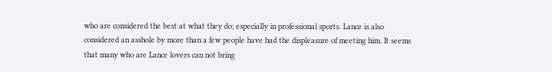who are considered the best at what they do; especially in professional sports. Lance is also considered an asshole by more than a few people have had the displeasure of meeting him. It seems that many who are Lance lovers can not bring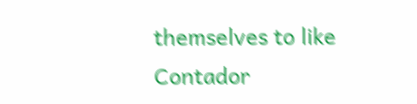themselves to like Contador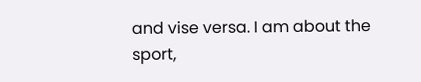and vise versa. I am about the sport,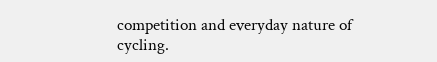competition and everyday nature of cycling.